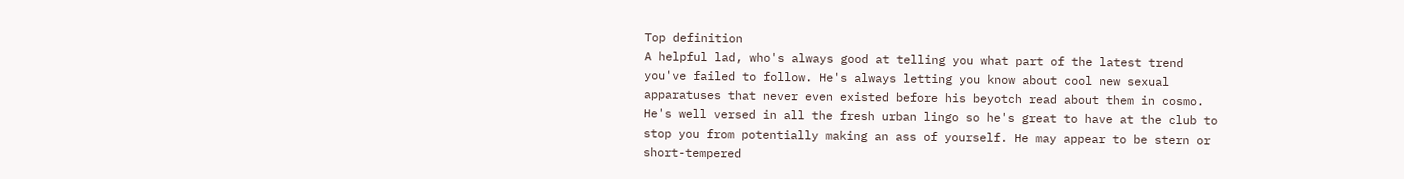Top definition
A helpful lad, who's always good at telling you what part of the latest trend you've failed to follow. He's always letting you know about cool new sexual apparatuses that never even existed before his beyotch read about them in cosmo. He's well versed in all the fresh urban lingo so he's great to have at the club to stop you from potentially making an ass of yourself. He may appear to be stern or short-tempered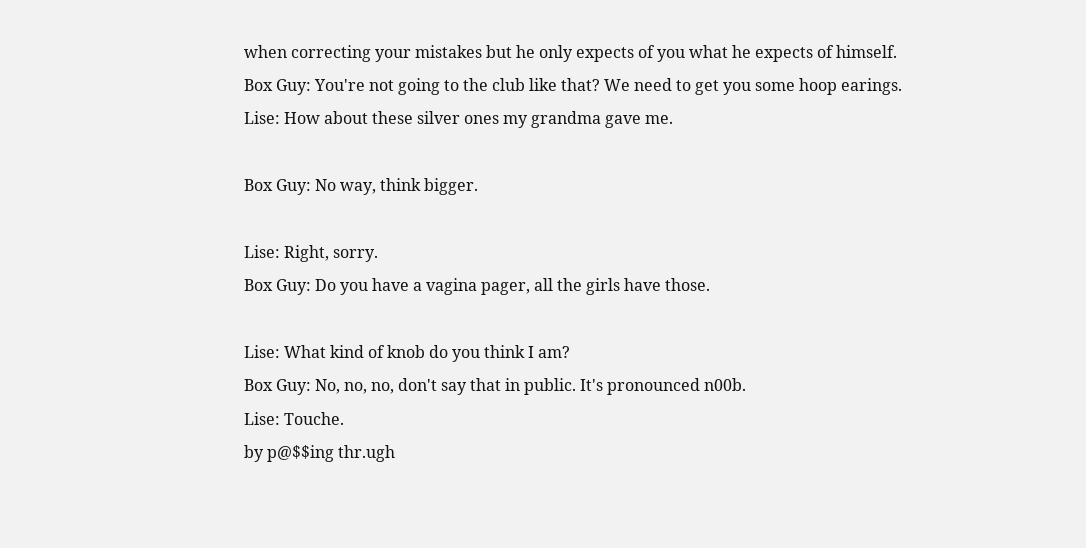when correcting your mistakes but he only expects of you what he expects of himself.
Box Guy: You're not going to the club like that? We need to get you some hoop earings.
Lise: How about these silver ones my grandma gave me.

Box Guy: No way, think bigger.

Lise: Right, sorry.
Box Guy: Do you have a vagina pager, all the girls have those.

Lise: What kind of knob do you think I am?
Box Guy: No, no, no, don't say that in public. It's pronounced n00b.
Lise: Touche.
by p@$$ing thr.ugh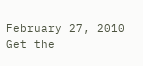February 27, 2010
Get the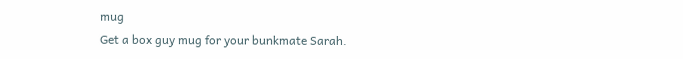mug
Get a box guy mug for your bunkmate Sarah.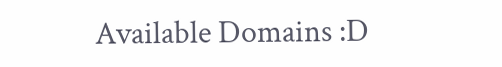Available Domains :D